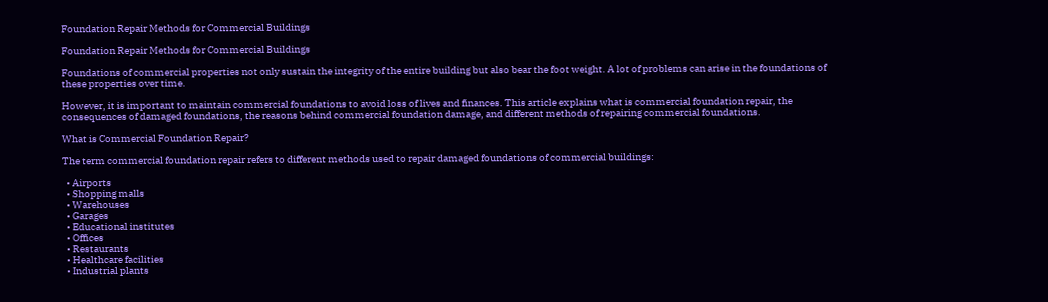Foundation Repair Methods for Commercial Buildings

Foundation Repair Methods for Commercial Buildings

Foundations of commercial properties not only sustain the integrity of the entire building but also bear the foot weight. A lot of problems can arise in the foundations of these properties over time.

However, it is important to maintain commercial foundations to avoid loss of lives and finances. This article explains what is commercial foundation repair, the consequences of damaged foundations, the reasons behind commercial foundation damage, and different methods of repairing commercial foundations.

What is Commercial Foundation Repair?

The term commercial foundation repair refers to different methods used to repair damaged foundations of commercial buildings:

  • Airports
  • Shopping malls
  • Warehouses
  • Garages
  • Educational institutes
  • Offices
  • Restaurants
  • Healthcare facilities
  • Industrial plants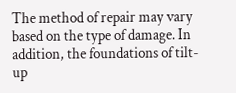The method of repair may vary based on the type of damage. In addition, the foundations of tilt-up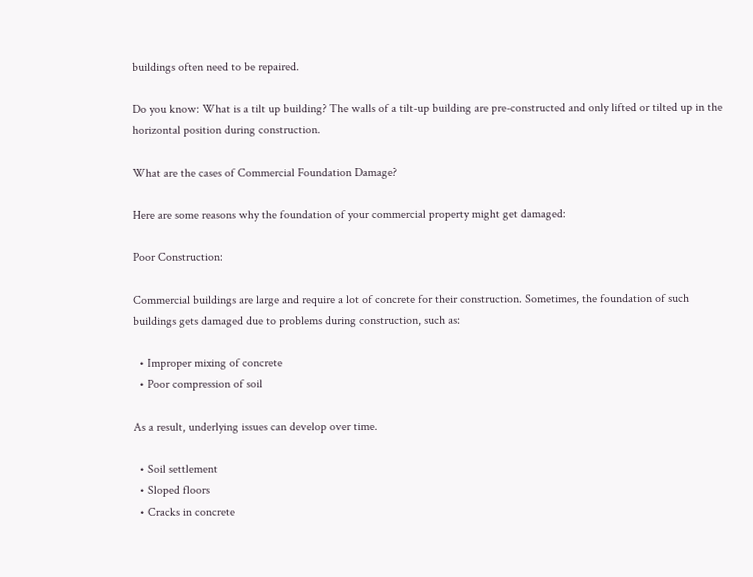buildings often need to be repaired.

Do you know: What is a tilt up building? The walls of a tilt-up building are pre-constructed and only lifted or tilted up in the horizontal position during construction.

What are the cases of Commercial Foundation Damage?

Here are some reasons why the foundation of your commercial property might get damaged:

Poor Construction:

Commercial buildings are large and require a lot of concrete for their construction. Sometimes, the foundation of such buildings gets damaged due to problems during construction, such as:

  • Improper mixing of concrete
  • Poor compression of soil

As a result, underlying issues can develop over time.

  • Soil settlement
  • Sloped floors
  • Cracks in concrete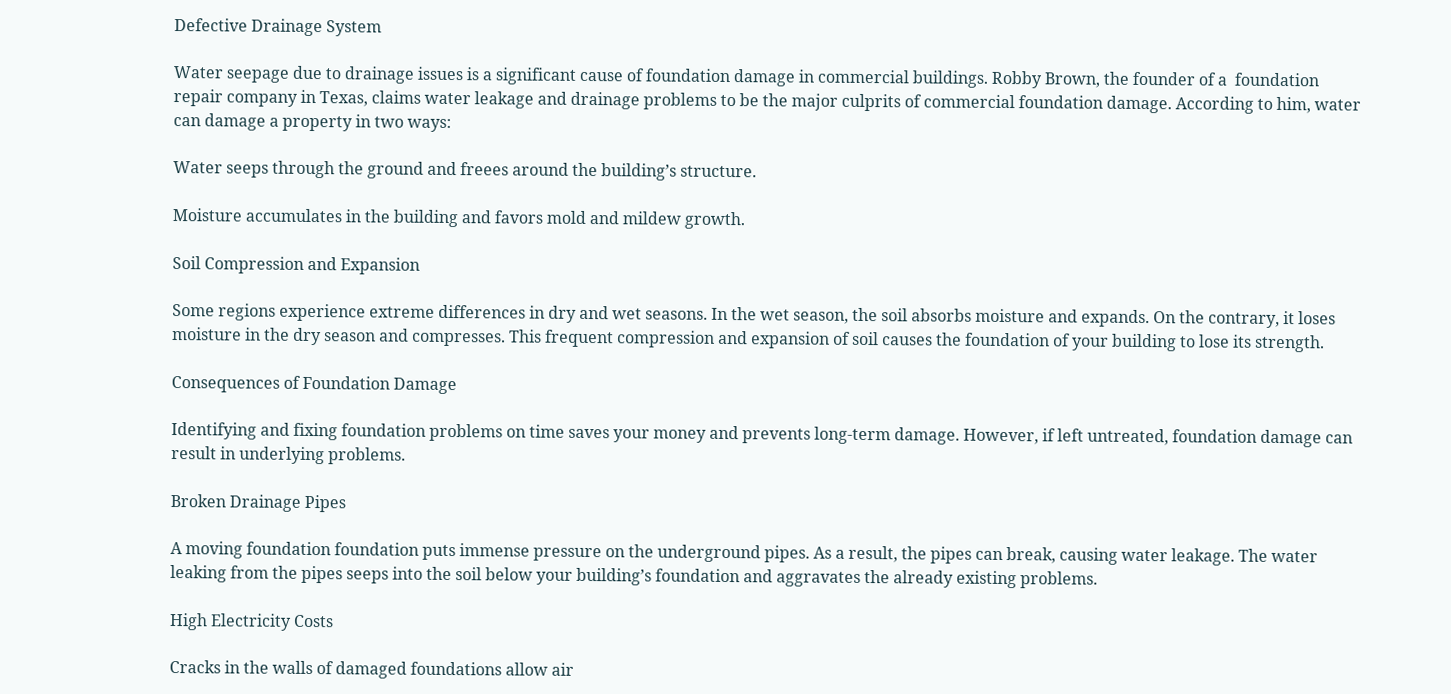Defective Drainage System

Water seepage due to drainage issues is a significant cause of foundation damage in commercial buildings. Robby Brown, the founder of a  foundation repair company in Texas, claims water leakage and drainage problems to be the major culprits of commercial foundation damage. According to him, water can damage a property in two ways:

Water seeps through the ground and freees around the building’s structure.

Moisture accumulates in the building and favors mold and mildew growth.

Soil Compression and Expansion

Some regions experience extreme differences in dry and wet seasons. In the wet season, the soil absorbs moisture and expands. On the contrary, it loses moisture in the dry season and compresses. This frequent compression and expansion of soil causes the foundation of your building to lose its strength.

Consequences of Foundation Damage

Identifying and fixing foundation problems on time saves your money and prevents long-term damage. However, if left untreated, foundation damage can result in underlying problems.

Broken Drainage Pipes

A moving foundation foundation puts immense pressure on the underground pipes. As a result, the pipes can break, causing water leakage. The water leaking from the pipes seeps into the soil below your building’s foundation and aggravates the already existing problems.

High Electricity Costs

Cracks in the walls of damaged foundations allow air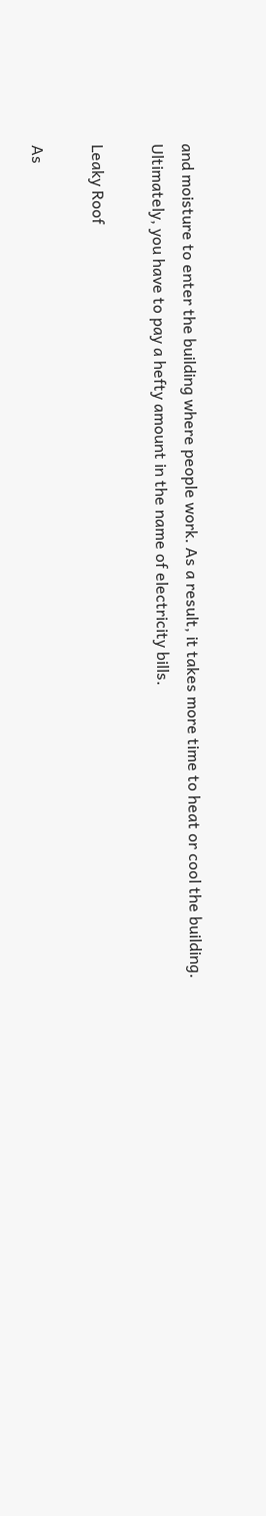and moisture to enter the building where people work. As a result, it takes more time to heat or cool the building. Ultimately, you have to pay a hefty amount in the name of electricity bills.

Leaky Roof

As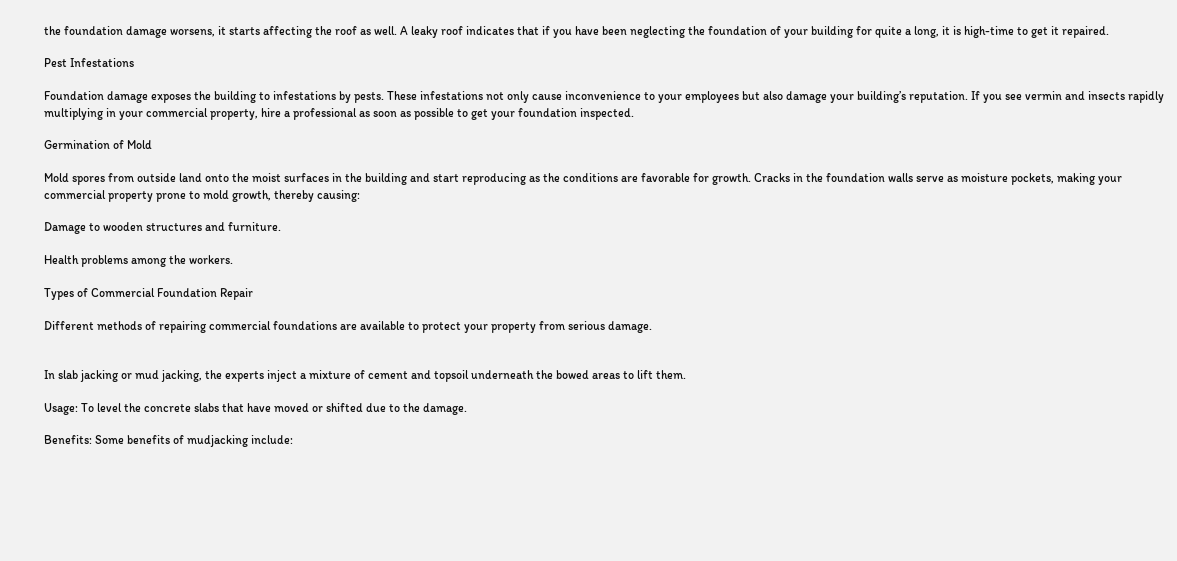the foundation damage worsens, it starts affecting the roof as well. A leaky roof indicates that if you have been neglecting the foundation of your building for quite a long, it is high-time to get it repaired.

Pest Infestations

Foundation damage exposes the building to infestations by pests. These infestations not only cause inconvenience to your employees but also damage your building’s reputation. If you see vermin and insects rapidly multiplying in your commercial property, hire a professional as soon as possible to get your foundation inspected.

Germination of Mold

Mold spores from outside land onto the moist surfaces in the building and start reproducing as the conditions are favorable for growth. Cracks in the foundation walls serve as moisture pockets, making your commercial property prone to mold growth, thereby causing:

Damage to wooden structures and furniture.

Health problems among the workers.

Types of Commercial Foundation Repair

Different methods of repairing commercial foundations are available to protect your property from serious damage.


In slab jacking or mud jacking, the experts inject a mixture of cement and topsoil underneath the bowed areas to lift them.

Usage: To level the concrete slabs that have moved or shifted due to the damage.

Benefits: Some benefits of mudjacking include: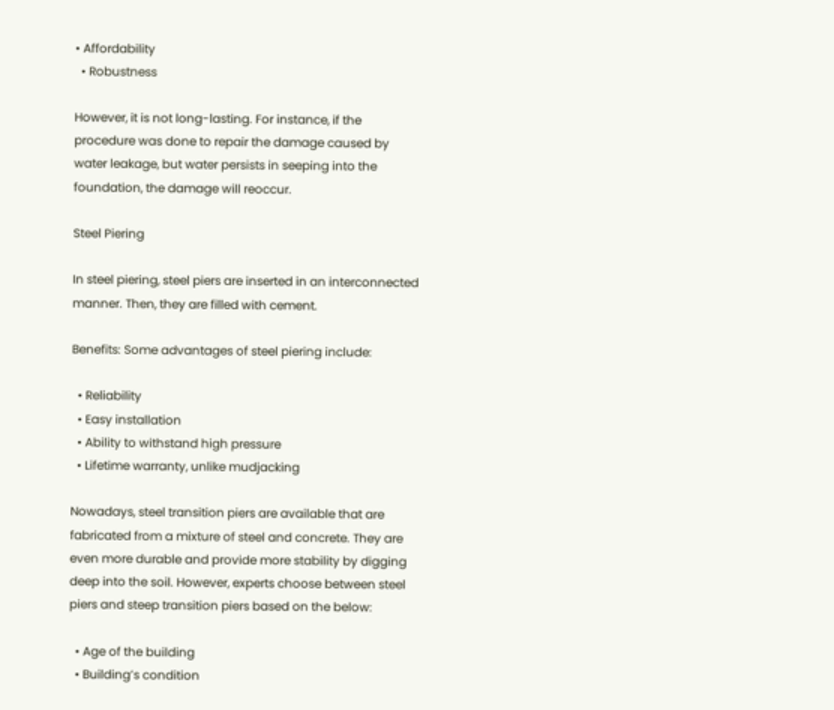• Affordability
  • Robustness

However, it is not long-lasting. For instance, if the procedure was done to repair the damage caused by water leakage, but water persists in seeping into the foundation, the damage will reoccur.

Steel Piering

In steel piering, steel piers are inserted in an interconnected manner. Then, they are filled with cement.

Benefits: Some advantages of steel piering include:

  • Reliability
  • Easy installation
  • Ability to withstand high pressure
  • Lifetime warranty, unlike mudjacking

Nowadays, steel transition piers are available that are fabricated from a mixture of steel and concrete. They are even more durable and provide more stability by digging deep into the soil. However, experts choose between steel piers and steep transition piers based on the below:

  • Age of the building
  • Building’s condition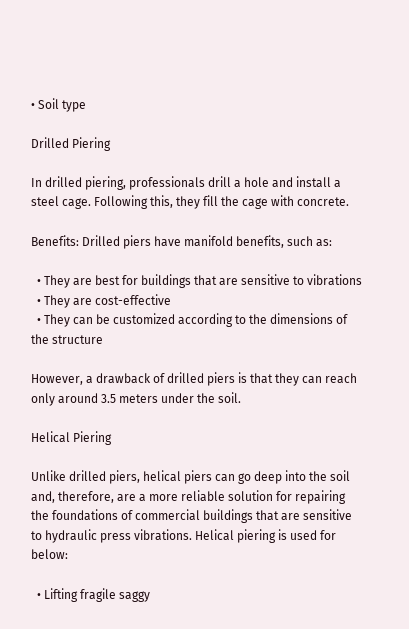• Soil type

Drilled Piering

In drilled piering, professionals drill a hole and install a steel cage. Following this, they fill the cage with concrete.

Benefits: Drilled piers have manifold benefits, such as:

  • They are best for buildings that are sensitive to vibrations
  • They are cost-effective
  • They can be customized according to the dimensions of the structure

However, a drawback of drilled piers is that they can reach only around 3.5 meters under the soil.

Helical Piering

Unlike drilled piers, helical piers can go deep into the soil and, therefore, are a more reliable solution for repairing the foundations of commercial buildings that are sensitive to hydraulic press vibrations. Helical piering is used for below:

  • Lifting fragile saggy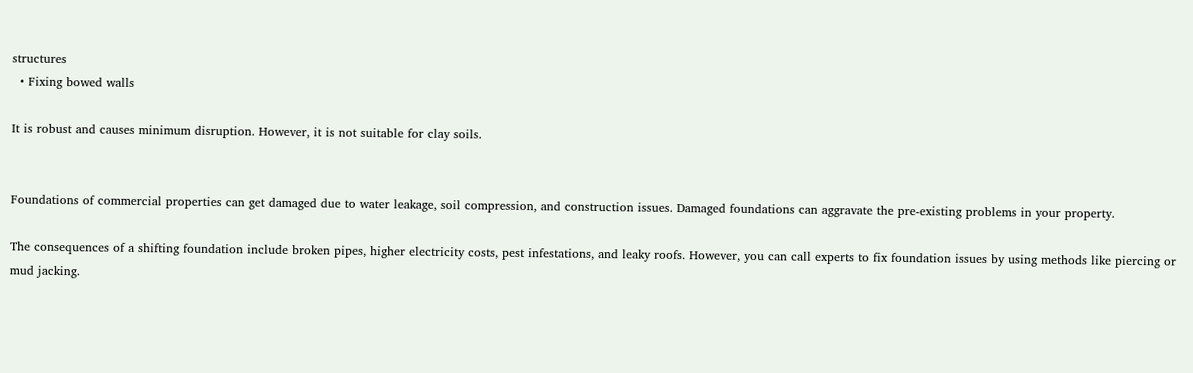structures
  • Fixing bowed walls

It is robust and causes minimum disruption. However, it is not suitable for clay soils.


Foundations of commercial properties can get damaged due to water leakage, soil compression, and construction issues. Damaged foundations can aggravate the pre-existing problems in your property.

The consequences of a shifting foundation include broken pipes, higher electricity costs, pest infestations, and leaky roofs. However, you can call experts to fix foundation issues by using methods like piercing or mud jacking.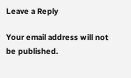Leave a Reply

Your email address will not be published.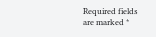Required fields are marked *